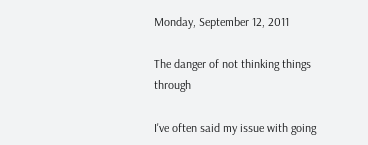Monday, September 12, 2011

The danger of not thinking things through

I've often said my issue with going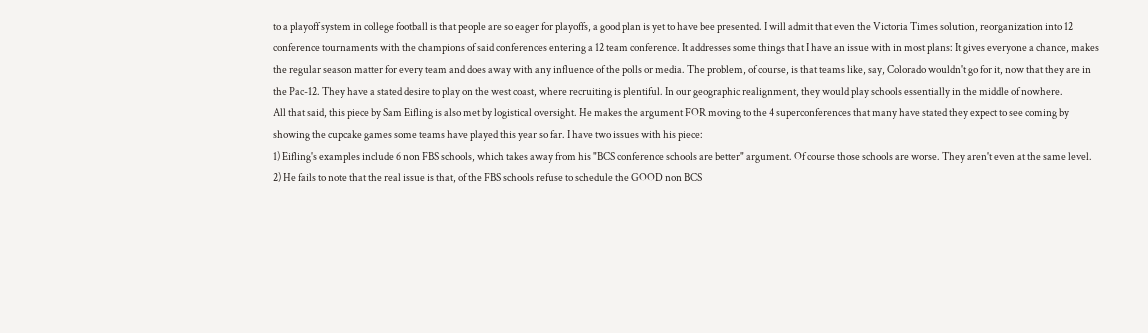to a playoff system in college football is that people are so eager for playoffs, a good plan is yet to have bee presented. I will admit that even the Victoria Times solution, reorganization into 12 conference tournaments with the champions of said conferences entering a 12 team conference. It addresses some things that I have an issue with in most plans: It gives everyone a chance, makes the regular season matter for every team and does away with any influence of the polls or media. The problem, of course, is that teams like, say, Colorado wouldn't go for it, now that they are in the Pac-12. They have a stated desire to play on the west coast, where recruiting is plentiful. In our geographic realignment, they would play schools essentially in the middle of nowhere.
All that said, this piece by Sam Eifling is also met by logistical oversight. He makes the argument FOR moving to the 4 superconferences that many have stated they expect to see coming by showing the cupcake games some teams have played this year so far. I have two issues with his piece:
1) Eifling's examples include 6 non FBS schools, which takes away from his "BCS conference schools are better" argument. Of course those schools are worse. They aren't even at the same level.
2) He fails to note that the real issue is that, of the FBS schools refuse to schedule the GOOD non BCS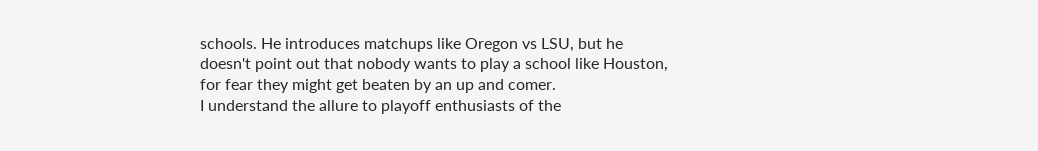schools. He introduces matchups like Oregon vs LSU, but he doesn't point out that nobody wants to play a school like Houston, for fear they might get beaten by an up and comer.
I understand the allure to playoff enthusiasts of the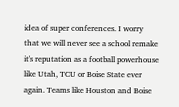idea of super conferences. I worry that we will never see a school remake it's reputation as a football powerhouse like Utah, TCU or Boise State ever again. Teams like Houston and Boise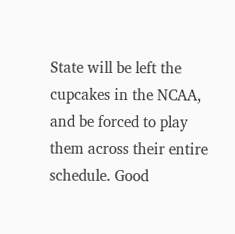State will be left the cupcakes in the NCAA, and be forced to play them across their entire schedule. Good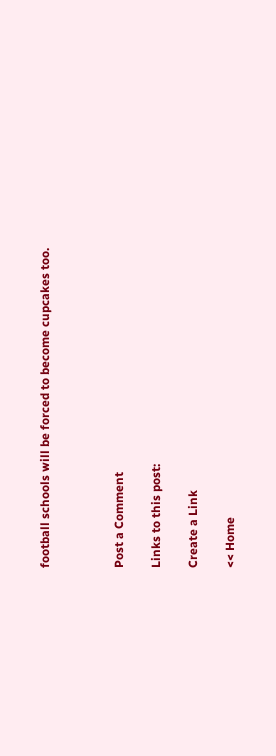football schools will be forced to become cupcakes too.



Post a Comment

Links to this post:

Create a Link

<< Home